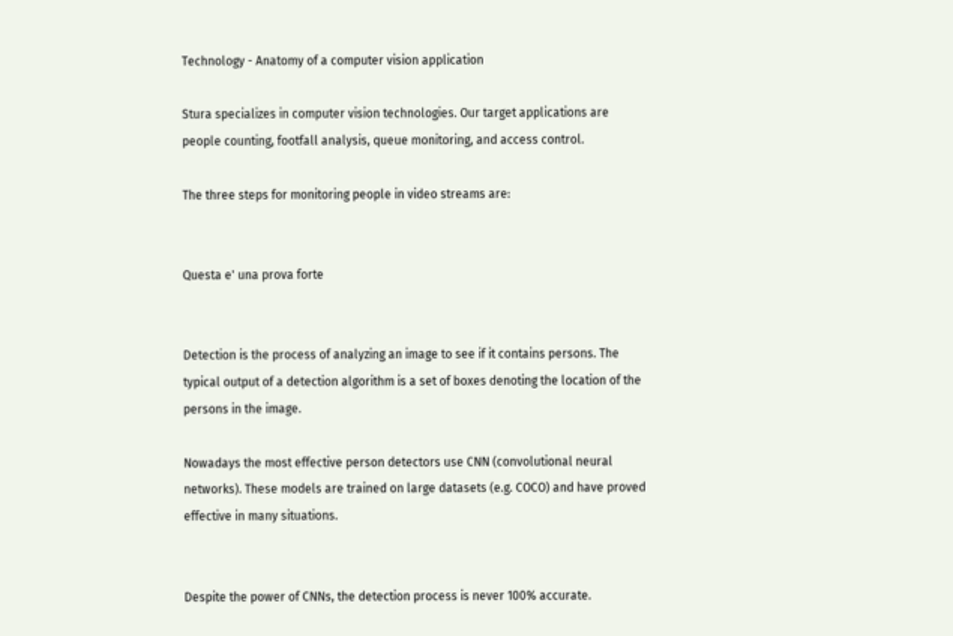Technology - Anatomy of a computer vision application

Stura specializes in computer vision technologies. Our target applications are people counting, footfall analysis, queue monitoring, and access control.

The three steps for monitoring people in video streams are:


Questa e' una prova forte


Detection is the process of analyzing an image to see if it contains persons. The typical output of a detection algorithm is a set of boxes denoting the location of the persons in the image.

Nowadays the most effective person detectors use CNN (convolutional neural networks). These models are trained on large datasets (e.g. COCO) and have proved effective in many situations.


Despite the power of CNNs, the detection process is never 100% accurate.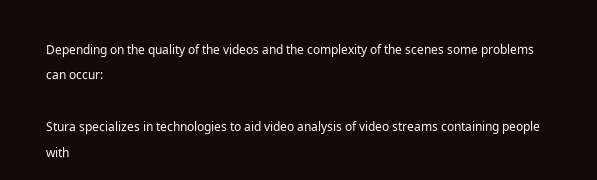Depending on the quality of the videos and the complexity of the scenes some problems can occur:

Stura specializes in technologies to aid video analysis of video streams containing people with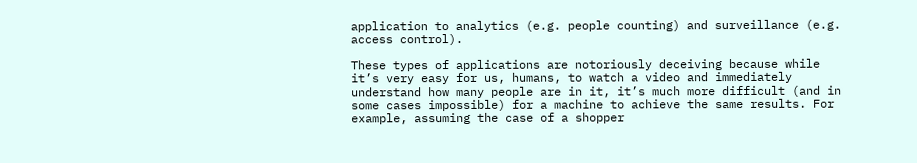application to analytics (e.g. people counting) and surveillance (e.g. access control).

These types of applications are notoriously deceiving because while it’s very easy for us, humans, to watch a video and immediately understand how many people are in it, it’s much more difficult (and in some cases impossible) for a machine to achieve the same results. For example, assuming the case of a shopper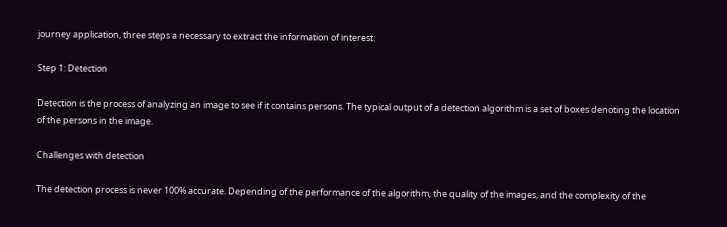journey application, three steps a necessary to extract the information of interest:

Step 1: Detection

Detection is the process of analyzing an image to see if it contains persons. The typical output of a detection algorithm is a set of boxes denoting the location of the persons in the image.

Challenges with detection

The detection process is never 100% accurate. Depending of the performance of the algorithm, the quality of the images, and the complexity of the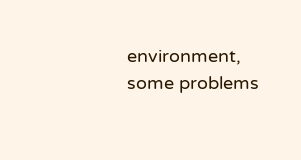environment, some problems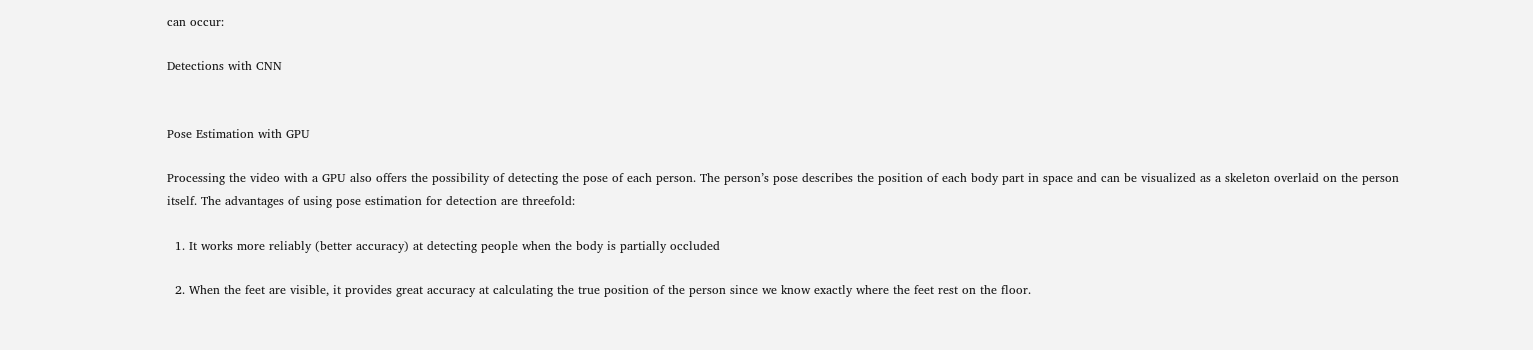can occur:

Detections with CNN


Pose Estimation with GPU

Processing the video with a GPU also offers the possibility of detecting the pose of each person. The person’s pose describes the position of each body part in space and can be visualized as a skeleton overlaid on the person itself. The advantages of using pose estimation for detection are threefold:

  1. It works more reliably (better accuracy) at detecting people when the body is partially occluded

  2. When the feet are visible, it provides great accuracy at calculating the true position of the person since we know exactly where the feet rest on the floor.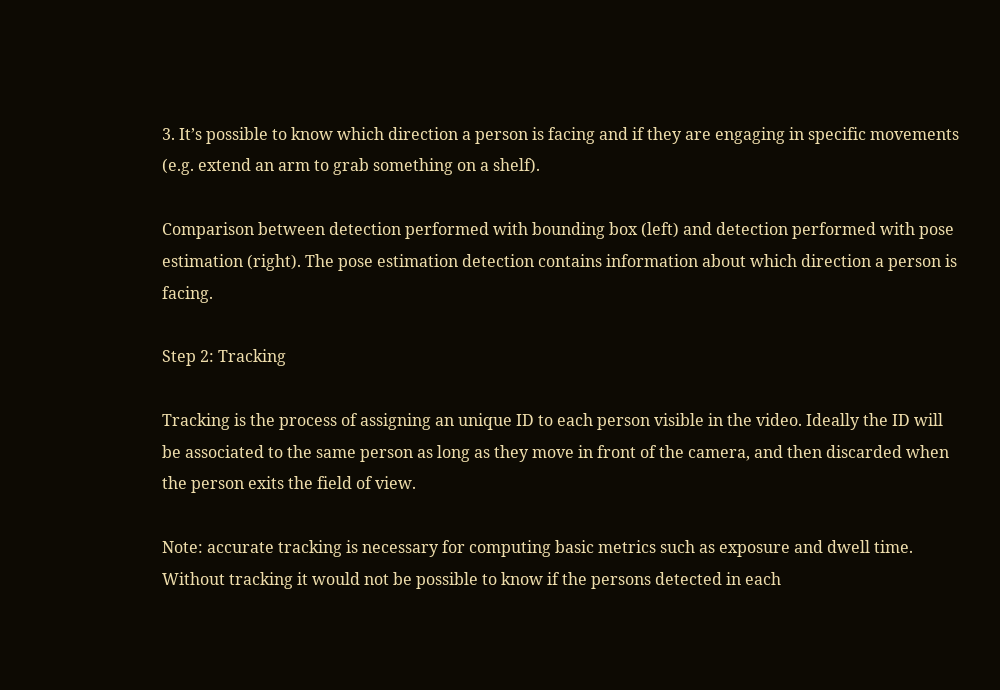3. It’s possible to know which direction a person is facing and if they are engaging in specific movements (e.g. extend an arm to grab something on a shelf).

Comparison between detection performed with bounding box (left) and detection performed with pose estimation (right). The pose estimation detection contains information about which direction a person is facing.

Step 2: Tracking

Tracking is the process of assigning an unique ID to each person visible in the video. Ideally the ID will be associated to the same person as long as they move in front of the camera, and then discarded when the person exits the field of view.

Note: accurate tracking is necessary for computing basic metrics such as exposure and dwell time. Without tracking it would not be possible to know if the persons detected in each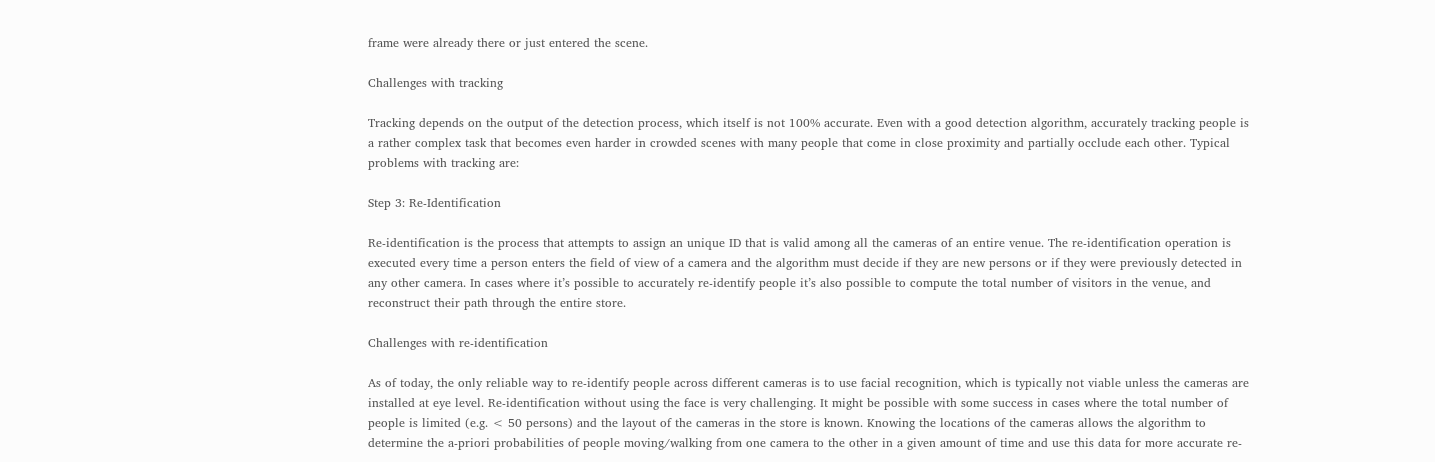frame were already there or just entered the scene.

Challenges with tracking

Tracking depends on the output of the detection process, which itself is not 100% accurate. Even with a good detection algorithm, accurately tracking people is a rather complex task that becomes even harder in crowded scenes with many people that come in close proximity and partially occlude each other. Typical problems with tracking are:

Step 3: Re-Identification

Re-identification is the process that attempts to assign an unique ID that is valid among all the cameras of an entire venue. The re-identification operation is executed every time a person enters the field of view of a camera and the algorithm must decide if they are new persons or if they were previously detected in any other camera. In cases where it’s possible to accurately re-identify people it’s also possible to compute the total number of visitors in the venue, and reconstruct their path through the entire store.

Challenges with re-identification

As of today, the only reliable way to re-identify people across different cameras is to use facial recognition, which is typically not viable unless the cameras are installed at eye level. Re-identification without using the face is very challenging. It might be possible with some success in cases where the total number of people is limited (e.g. < 50 persons) and the layout of the cameras in the store is known. Knowing the locations of the cameras allows the algorithm to determine the a-priori probabilities of people moving/walking from one camera to the other in a given amount of time and use this data for more accurate re-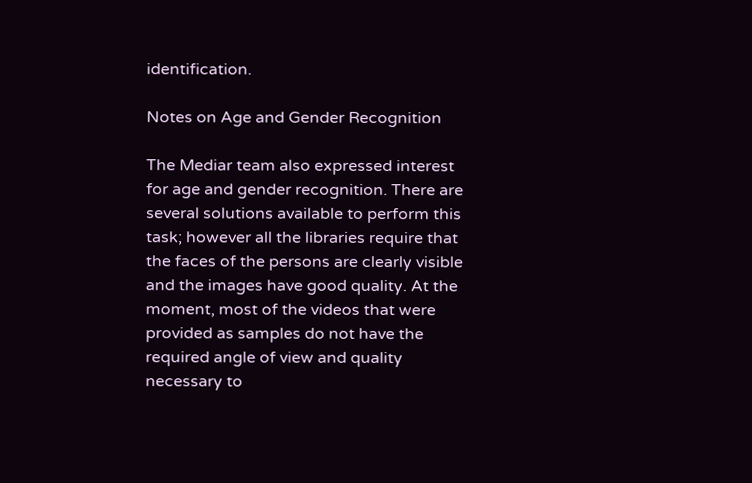identification.

Notes on Age and Gender Recognition

The Mediar team also expressed interest for age and gender recognition. There are several solutions available to perform this task; however all the libraries require that the faces of the persons are clearly visible and the images have good quality. At the moment, most of the videos that were provided as samples do not have the required angle of view and quality necessary to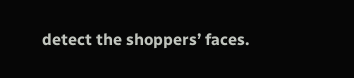detect the shoppers’ faces.